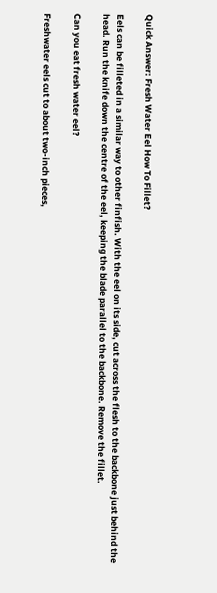Quick Answer: Fresh Water Eel How To Fillet?

Eels can be filleted in a similar way to other finfish. With the eel on its side, cut across the flesh to the backbone just behind the head. Run the knife down the centre of the eel, keeping the blade parallel to the backbone. Remove the fillet.

Can you eat fresh water eel?

Freshwater eels cut to about two-inch pieces,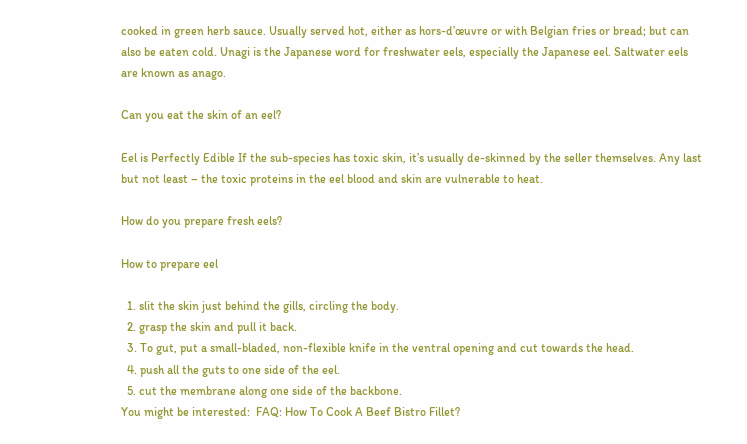cooked in green herb sauce. Usually served hot, either as hors-d’œuvre or with Belgian fries or bread; but can also be eaten cold. Unagi is the Japanese word for freshwater eels, especially the Japanese eel. Saltwater eels are known as anago.

Can you eat the skin of an eel?

Eel is Perfectly Edible If the sub-species has toxic skin, it’s usually de-skinned by the seller themselves. Any last but not least – the toxic proteins in the eel blood and skin are vulnerable to heat.

How do you prepare fresh eels?

How to prepare eel

  1. slit the skin just behind the gills, circling the body.
  2. grasp the skin and pull it back.
  3. To gut, put a small-bladed, non-flexible knife in the ventral opening and cut towards the head.
  4. push all the guts to one side of the eel.
  5. cut the membrane along one side of the backbone.
You might be interested:  FAQ: How To Cook A Beef Bistro Fillet?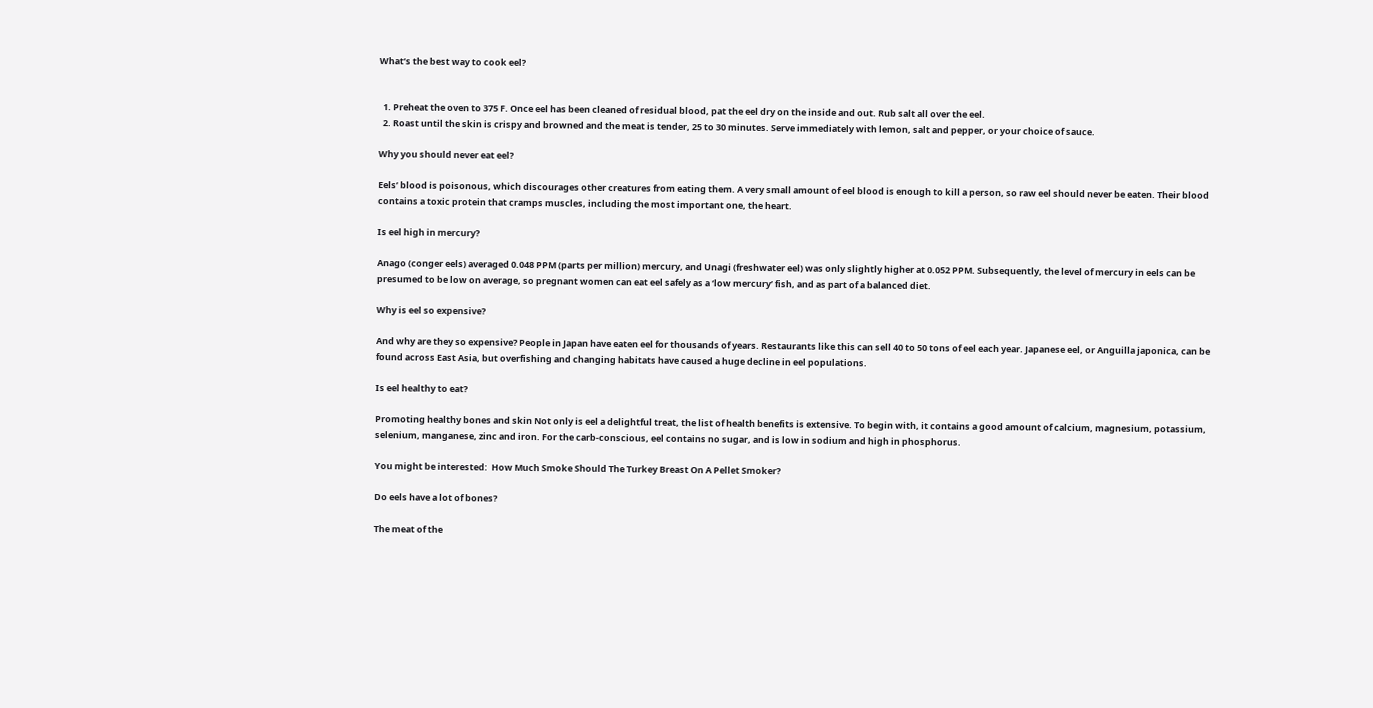What’s the best way to cook eel?


  1. Preheat the oven to 375 F. Once eel has been cleaned of residual blood, pat the eel dry on the inside and out. Rub salt all over the eel.
  2. Roast until the skin is crispy and browned and the meat is tender, 25 to 30 minutes. Serve immediately with lemon, salt and pepper, or your choice of sauce.

Why you should never eat eel?

Eels’ blood is poisonous, which discourages other creatures from eating them. A very small amount of eel blood is enough to kill a person, so raw eel should never be eaten. Their blood contains a toxic protein that cramps muscles, including the most important one, the heart.

Is eel high in mercury?

Anago (conger eels) averaged 0.048 PPM (parts per million) mercury, and Unagi (freshwater eel) was only slightly higher at 0.052 PPM. Subsequently, the level of mercury in eels can be presumed to be low on average, so pregnant women can eat eel safely as a ‘low mercury’ fish, and as part of a balanced diet.

Why is eel so expensive?

And why are they so expensive? People in Japan have eaten eel for thousands of years. Restaurants like this can sell 40 to 50 tons of eel each year. Japanese eel, or Anguilla japonica, can be found across East Asia, but overfishing and changing habitats have caused a huge decline in eel populations.

Is eel healthy to eat?

Promoting healthy bones and skin Not only is eel a delightful treat, the list of health benefits is extensive. To begin with, it contains a good amount of calcium, magnesium, potassium, selenium, manganese, zinc and iron. For the carb-conscious, eel contains no sugar, and is low in sodium and high in phosphorus.

You might be interested:  How Much Smoke Should The Turkey Breast On A Pellet Smoker?

Do eels have a lot of bones?

The meat of the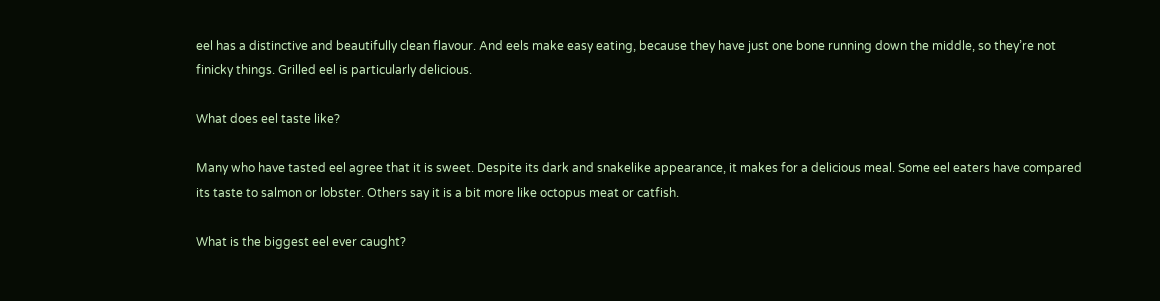eel has a distinctive and beautifully clean flavour. And eels make easy eating, because they have just one bone running down the middle, so they’re not finicky things. Grilled eel is particularly delicious.

What does eel taste like?

Many who have tasted eel agree that it is sweet. Despite its dark and snakelike appearance, it makes for a delicious meal. Some eel eaters have compared its taste to salmon or lobster. Others say it is a bit more like octopus meat or catfish.

What is the biggest eel ever caught?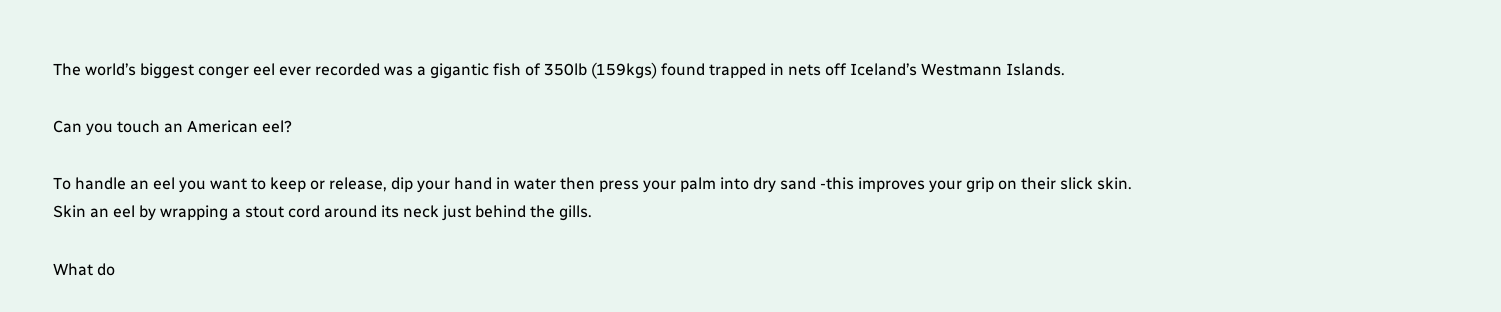The world’s biggest conger eel ever recorded was a gigantic fish of 350lb (159kgs) found trapped in nets off Iceland’s Westmann Islands.

Can you touch an American eel?

To handle an eel you want to keep or release, dip your hand in water then press your palm into dry sand -this improves your grip on their slick skin. Skin an eel by wrapping a stout cord around its neck just behind the gills.

What do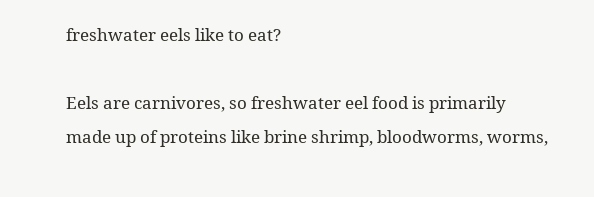freshwater eels like to eat?

Eels are carnivores, so freshwater eel food is primarily made up of proteins like brine shrimp, bloodworms, worms,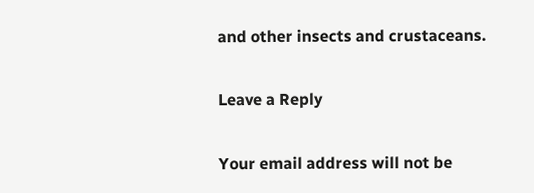and other insects and crustaceans.

Leave a Reply

Your email address will not be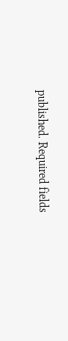published. Required fields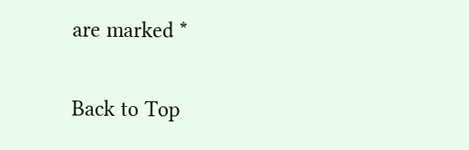are marked *

Back to Top